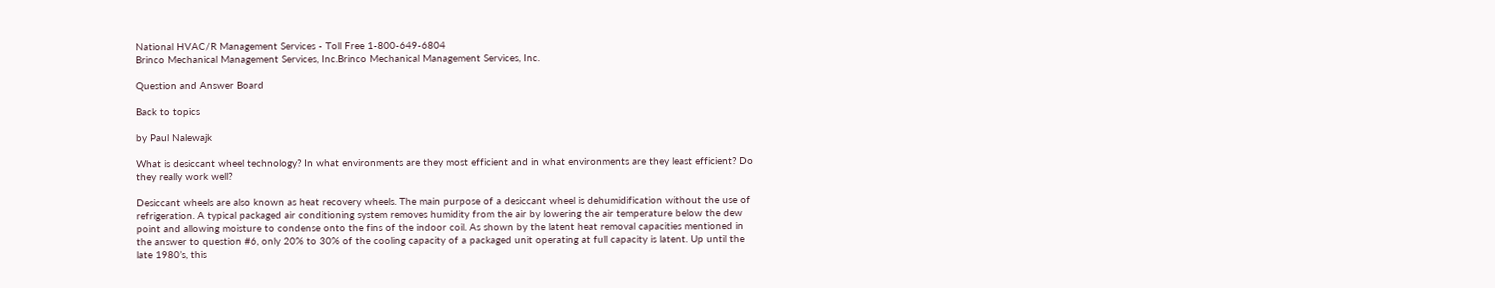National HVAC/R Management Services - Toll Free 1-800-649-6804
Brinco Mechanical Management Services, Inc.Brinco Mechanical Management Services, Inc.

Question and Answer Board

Back to topics

by Paul Nalewajk

What is desiccant wheel technology? In what environments are they most efficient and in what environments are they least efficient? Do they really work well?

Desiccant wheels are also known as heat recovery wheels. The main purpose of a desiccant wheel is dehumidification without the use of refrigeration. A typical packaged air conditioning system removes humidity from the air by lowering the air temperature below the dew point and allowing moisture to condense onto the fins of the indoor coil. As shown by the latent heat removal capacities mentioned in the answer to question #6, only 20% to 30% of the cooling capacity of a packaged unit operating at full capacity is latent. Up until the late 1980’s, this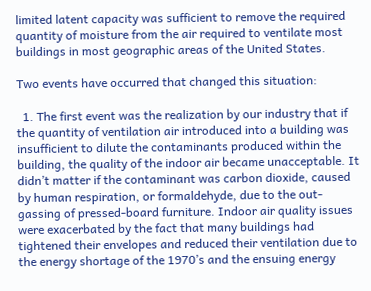limited latent capacity was sufficient to remove the required quantity of moisture from the air required to ventilate most buildings in most geographic areas of the United States.

Two events have occurred that changed this situation:

  1. The first event was the realization by our industry that if the quantity of ventilation air introduced into a building was insufficient to dilute the contaminants produced within the building, the quality of the indoor air became unacceptable. It didn’t matter if the contaminant was carbon dioxide, caused by human respiration, or formaldehyde, due to the out-gassing of pressed-board furniture. Indoor air quality issues were exacerbated by the fact that many buildings had tightened their envelopes and reduced their ventilation due to the energy shortage of the 1970’s and the ensuing energy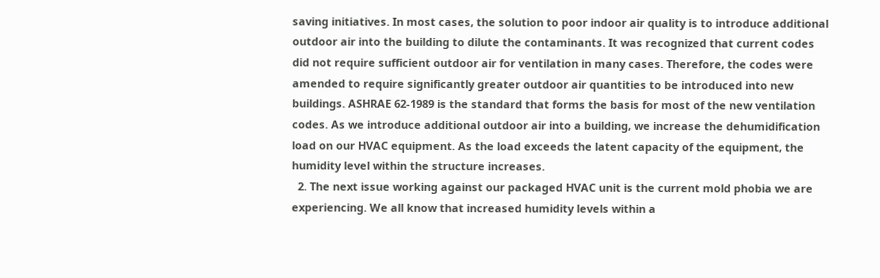saving initiatives. In most cases, the solution to poor indoor air quality is to introduce additional outdoor air into the building to dilute the contaminants. It was recognized that current codes did not require sufficient outdoor air for ventilation in many cases. Therefore, the codes were amended to require significantly greater outdoor air quantities to be introduced into new buildings. ASHRAE 62-1989 is the standard that forms the basis for most of the new ventilation codes. As we introduce additional outdoor air into a building, we increase the dehumidification load on our HVAC equipment. As the load exceeds the latent capacity of the equipment, the humidity level within the structure increases.
  2. The next issue working against our packaged HVAC unit is the current mold phobia we are experiencing. We all know that increased humidity levels within a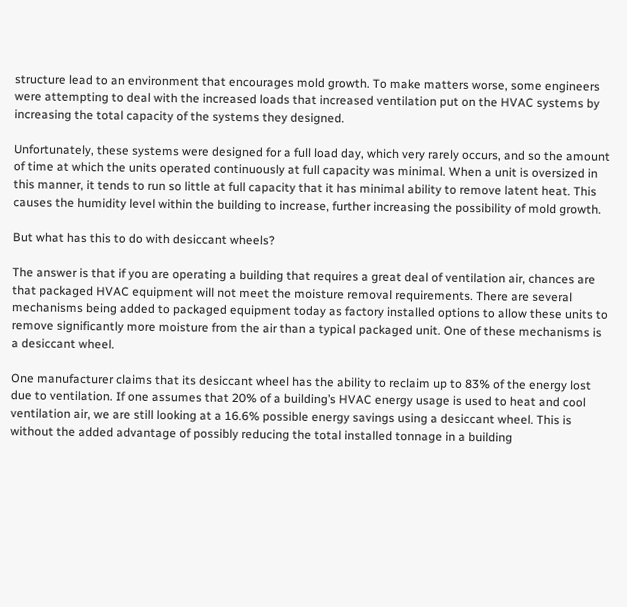structure lead to an environment that encourages mold growth. To make matters worse, some engineers were attempting to deal with the increased loads that increased ventilation put on the HVAC systems by increasing the total capacity of the systems they designed.

Unfortunately, these systems were designed for a full load day, which very rarely occurs, and so the amount of time at which the units operated continuously at full capacity was minimal. When a unit is oversized in this manner, it tends to run so little at full capacity that it has minimal ability to remove latent heat. This causes the humidity level within the building to increase, further increasing the possibility of mold growth.

But what has this to do with desiccant wheels?

The answer is that if you are operating a building that requires a great deal of ventilation air, chances are that packaged HVAC equipment will not meet the moisture removal requirements. There are several mechanisms being added to packaged equipment today as factory installed options to allow these units to remove significantly more moisture from the air than a typical packaged unit. One of these mechanisms is a desiccant wheel.

One manufacturer claims that its desiccant wheel has the ability to reclaim up to 83% of the energy lost due to ventilation. If one assumes that 20% of a building’s HVAC energy usage is used to heat and cool ventilation air, we are still looking at a 16.6% possible energy savings using a desiccant wheel. This is without the added advantage of possibly reducing the total installed tonnage in a building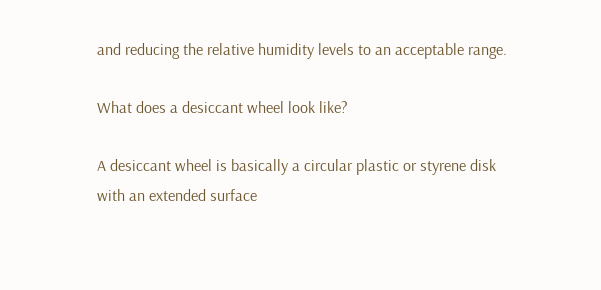and reducing the relative humidity levels to an acceptable range.

What does a desiccant wheel look like?

A desiccant wheel is basically a circular plastic or styrene disk with an extended surface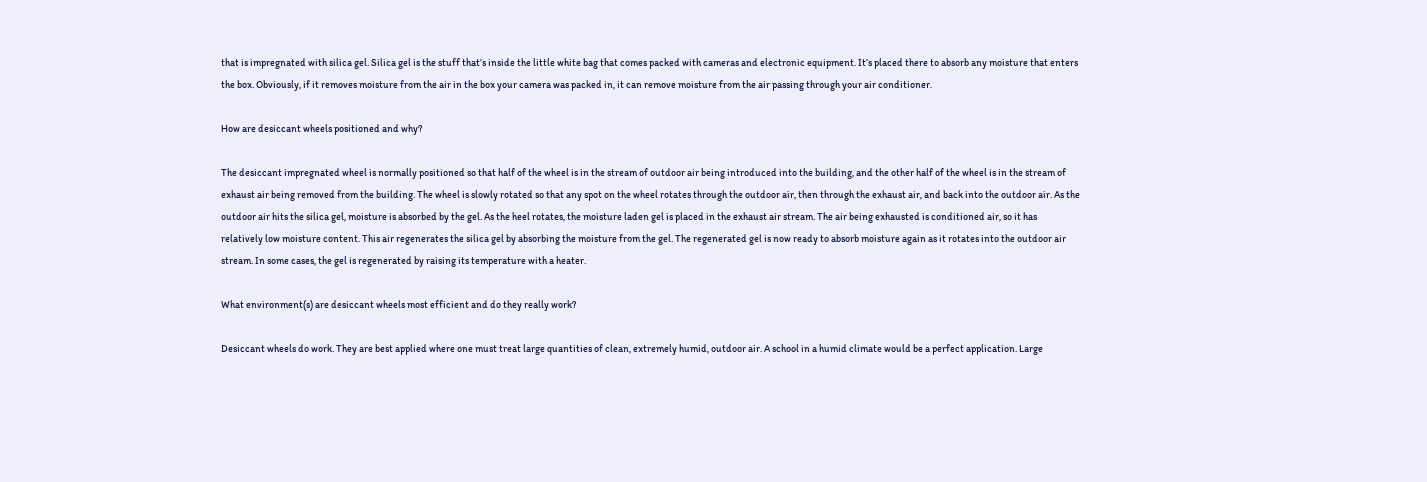that is impregnated with silica gel. Silica gel is the stuff that’s inside the little white bag that comes packed with cameras and electronic equipment. It’s placed there to absorb any moisture that enters the box. Obviously, if it removes moisture from the air in the box your camera was packed in, it can remove moisture from the air passing through your air conditioner.

How are desiccant wheels positioned and why?

The desiccant impregnated wheel is normally positioned so that half of the wheel is in the stream of outdoor air being introduced into the building, and the other half of the wheel is in the stream of exhaust air being removed from the building. The wheel is slowly rotated so that any spot on the wheel rotates through the outdoor air, then through the exhaust air, and back into the outdoor air. As the outdoor air hits the silica gel, moisture is absorbed by the gel. As the heel rotates, the moisture laden gel is placed in the exhaust air stream. The air being exhausted is conditioned air, so it has relatively low moisture content. This air regenerates the silica gel by absorbing the moisture from the gel. The regenerated gel is now ready to absorb moisture again as it rotates into the outdoor air stream. In some cases, the gel is regenerated by raising its temperature with a heater.

What environment(s) are desiccant wheels most efficient and do they really work?

Desiccant wheels do work. They are best applied where one must treat large quantities of clean, extremely humid, outdoor air. A school in a humid climate would be a perfect application. Large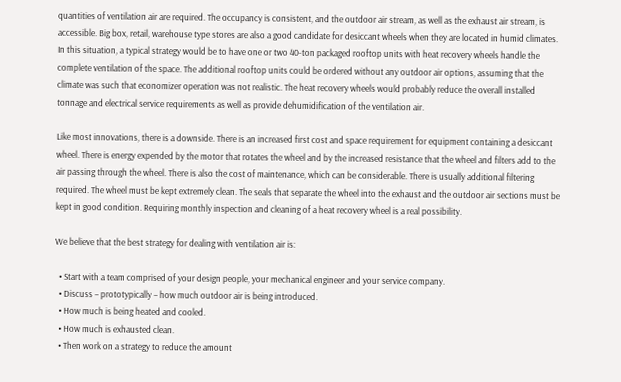quantities of ventilation air are required. The occupancy is consistent, and the outdoor air stream, as well as the exhaust air stream, is accessible. Big box, retail, warehouse type stores are also a good candidate for desiccant wheels when they are located in humid climates. In this situation, a typical strategy would be to have one or two 40-ton packaged rooftop units with heat recovery wheels handle the complete ventilation of the space. The additional rooftop units could be ordered without any outdoor air options, assuming that the climate was such that economizer operation was not realistic. The heat recovery wheels would probably reduce the overall installed tonnage and electrical service requirements as well as provide dehumidification of the ventilation air.

Like most innovations, there is a downside. There is an increased first cost and space requirement for equipment containing a desiccant wheel. There is energy expended by the motor that rotates the wheel and by the increased resistance that the wheel and filters add to the air passing through the wheel. There is also the cost of maintenance, which can be considerable. There is usually additional filtering required. The wheel must be kept extremely clean. The seals that separate the wheel into the exhaust and the outdoor air sections must be kept in good condition. Requiring monthly inspection and cleaning of a heat recovery wheel is a real possibility.

We believe that the best strategy for dealing with ventilation air is:

  • Start with a team comprised of your design people, your mechanical engineer and your service company.
  • Discuss – prototypically – how much outdoor air is being introduced.
  • How much is being heated and cooled.
  • How much is exhausted clean.
  • Then work on a strategy to reduce the amount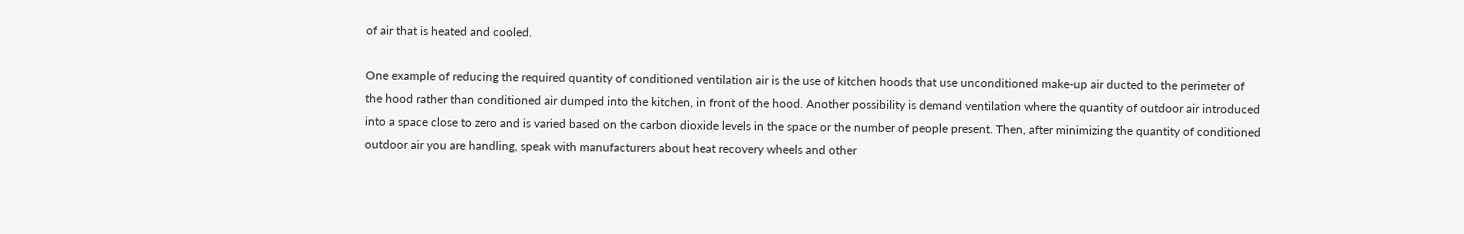of air that is heated and cooled.

One example of reducing the required quantity of conditioned ventilation air is the use of kitchen hoods that use unconditioned make-up air ducted to the perimeter of the hood rather than conditioned air dumped into the kitchen, in front of the hood. Another possibility is demand ventilation where the quantity of outdoor air introduced into a space close to zero and is varied based on the carbon dioxide levels in the space or the number of people present. Then, after minimizing the quantity of conditioned outdoor air you are handling, speak with manufacturers about heat recovery wheels and other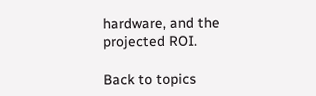hardware, and the projected ROI.

Back to topics